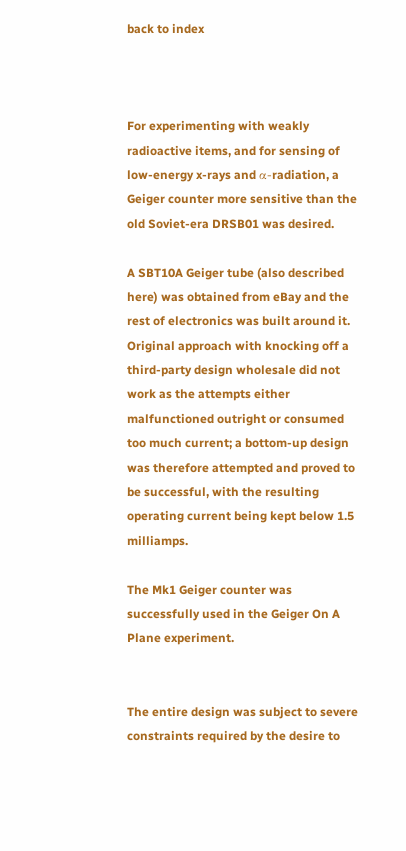back to index



For experimenting with weakly radioactive items, and for sensing of low-energy x-rays and α-radiation, a Geiger counter more sensitive than the old Soviet-era DRSB01 was desired.

A SBT10A Geiger tube (also described here) was obtained from eBay and the rest of electronics was built around it. Original approach with knocking off a third-party design wholesale did not work as the attempts either malfunctioned outright or consumed too much current; a bottom-up design was therefore attempted and proved to be successful, with the resulting operating current being kept below 1.5 milliamps.

The Mk1 Geiger counter was successfully used in the Geiger On A Plane experiment.


The entire design was subject to severe constraints required by the desire to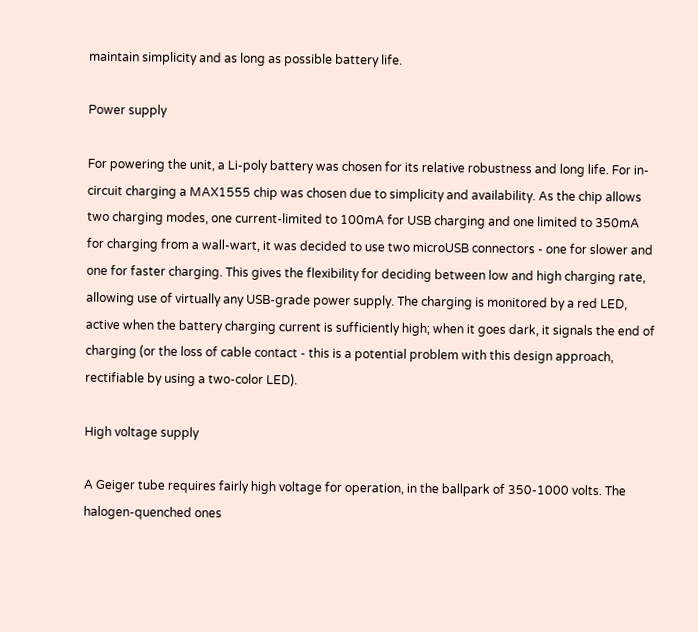maintain simplicity and as long as possible battery life.

Power supply

For powering the unit, a Li-poly battery was chosen for its relative robustness and long life. For in-circuit charging a MAX1555 chip was chosen due to simplicity and availability. As the chip allows two charging modes, one current-limited to 100mA for USB charging and one limited to 350mA for charging from a wall-wart, it was decided to use two microUSB connectors - one for slower and one for faster charging. This gives the flexibility for deciding between low and high charging rate, allowing use of virtually any USB-grade power supply. The charging is monitored by a red LED, active when the battery charging current is sufficiently high; when it goes dark, it signals the end of charging (or the loss of cable contact - this is a potential problem with this design approach, rectifiable by using a two-color LED).

High voltage supply

A Geiger tube requires fairly high voltage for operation, in the ballpark of 350-1000 volts. The halogen-quenched ones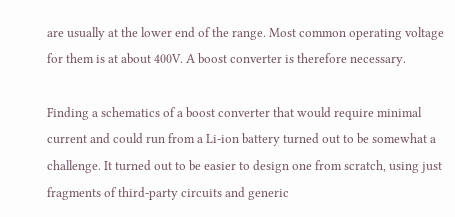are usually at the lower end of the range. Most common operating voltage for them is at about 400V. A boost converter is therefore necessary.

Finding a schematics of a boost converter that would require minimal current and could run from a Li-ion battery turned out to be somewhat a challenge. It turned out to be easier to design one from scratch, using just fragments of third-party circuits and generic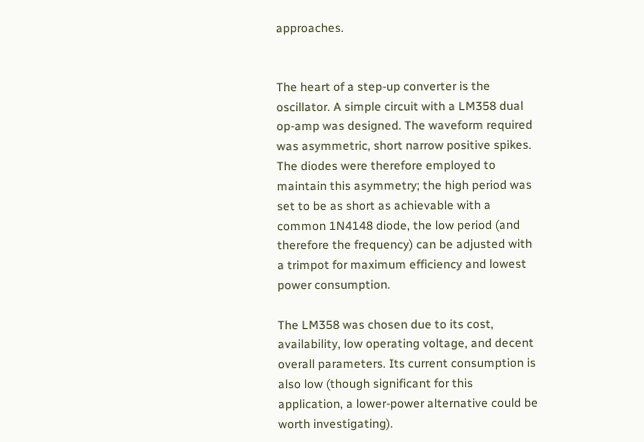approaches.


The heart of a step-up converter is the oscillator. A simple circuit with a LM358 dual op-amp was designed. The waveform required was asymmetric, short narrow positive spikes. The diodes were therefore employed to maintain this asymmetry; the high period was set to be as short as achievable with a common 1N4148 diode, the low period (and therefore the frequency) can be adjusted with a trimpot for maximum efficiency and lowest power consumption.

The LM358 was chosen due to its cost, availability, low operating voltage, and decent overall parameters. Its current consumption is also low (though significant for this application, a lower-power alternative could be worth investigating).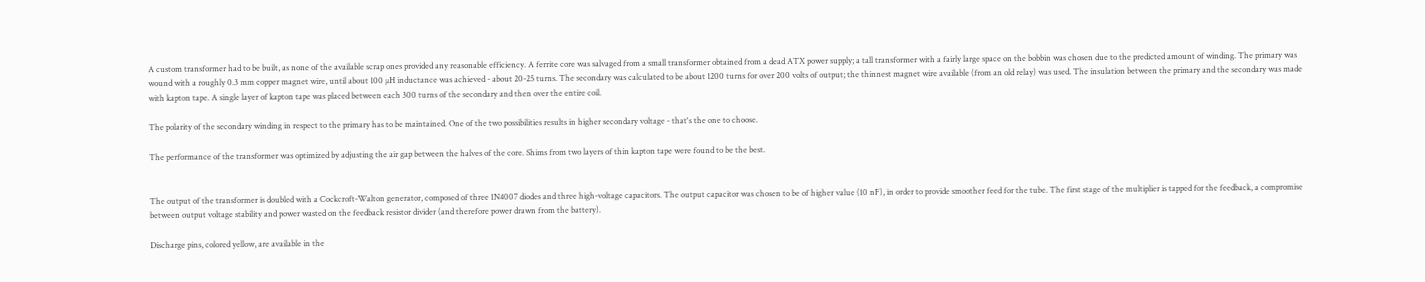A custom transformer had to be built, as none of the available scrap ones provided any reasonable efficiency. A ferrite core was salvaged from a small transformer obtained from a dead ATX power supply; a tall transformer with a fairly large space on the bobbin was chosen due to the predicted amount of winding. The primary was wound with a roughly 0.3 mm copper magnet wire, until about 100 µH inductance was achieved - about 20-25 turns. The secondary was calculated to be about 1200 turns for over 200 volts of output; the thinnest magnet wire available (from an old relay) was used. The insulation between the primary and the secondary was made with kapton tape. A single layer of kapton tape was placed between each 300 turns of the secondary and then over the entire coil.

The polarity of the secondary winding in respect to the primary has to be maintained. One of the two possibilities results in higher secondary voltage - that's the one to choose.

The performance of the transformer was optimized by adjusting the air gap between the halves of the core. Shims from two layers of thin kapton tape were found to be the best.


The output of the transformer is doubled with a Cockcroft-Walton generator, composed of three 1N4007 diodes and three high-voltage capacitors. The output capacitor was chosen to be of higher value (10 nF), in order to provide smoother feed for the tube. The first stage of the multiplier is tapped for the feedback, a compromise between output voltage stability and power wasted on the feedback resistor divider (and therefore power drawn from the battery).

Discharge pins, colored yellow, are available in the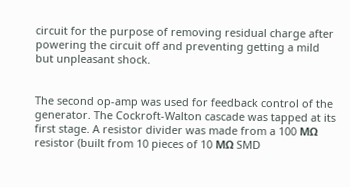circuit for the purpose of removing residual charge after powering the circuit off and preventing getting a mild but unpleasant shock.


The second op-amp was used for feedback control of the generator. The Cockroft-Walton cascade was tapped at its first stage. A resistor divider was made from a 100 MΩ resistor (built from 10 pieces of 10 MΩ SMD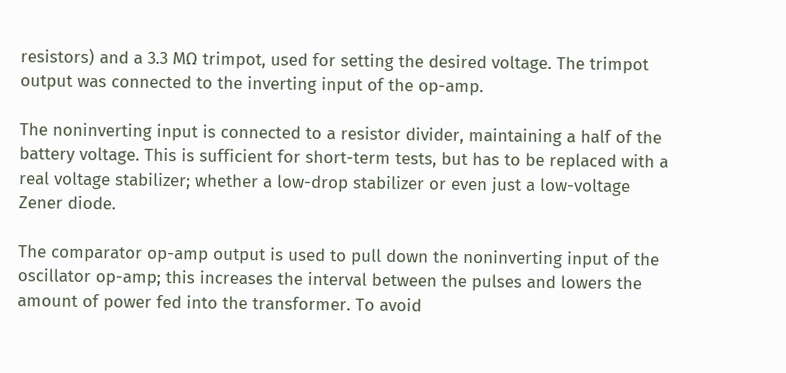resistors) and a 3.3 MΩ trimpot, used for setting the desired voltage. The trimpot output was connected to the inverting input of the op-amp.

The noninverting input is connected to a resistor divider, maintaining a half of the battery voltage. This is sufficient for short-term tests, but has to be replaced with a real voltage stabilizer; whether a low-drop stabilizer or even just a low-voltage Zener diode.

The comparator op-amp output is used to pull down the noninverting input of the oscillator op-amp; this increases the interval between the pulses and lowers the amount of power fed into the transformer. To avoid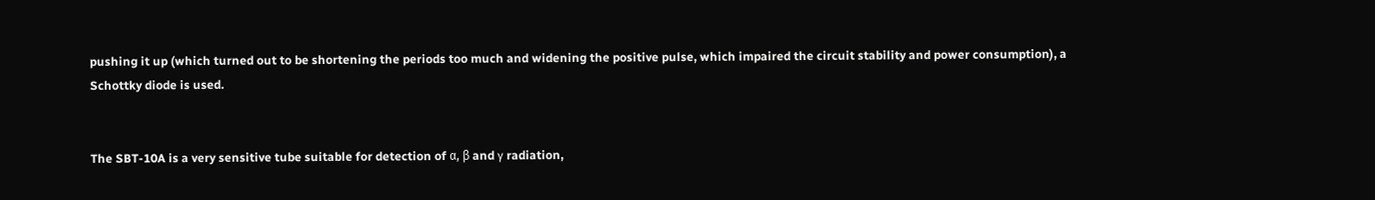pushing it up (which turned out to be shortening the periods too much and widening the positive pulse, which impaired the circuit stability and power consumption), a Schottky diode is used.


The SBT-10A is a very sensitive tube suitable for detection of α, β and γ radiation,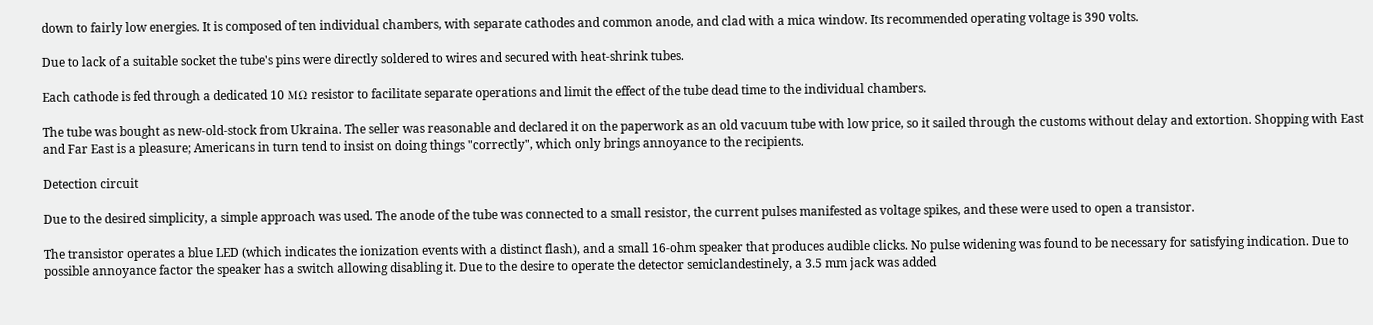down to fairly low energies. It is composed of ten individual chambers, with separate cathodes and common anode, and clad with a mica window. Its recommended operating voltage is 390 volts.

Due to lack of a suitable socket the tube's pins were directly soldered to wires and secured with heat-shrink tubes.

Each cathode is fed through a dedicated 10 MΩ resistor to facilitate separate operations and limit the effect of the tube dead time to the individual chambers.

The tube was bought as new-old-stock from Ukraina. The seller was reasonable and declared it on the paperwork as an old vacuum tube with low price, so it sailed through the customs without delay and extortion. Shopping with East and Far East is a pleasure; Americans in turn tend to insist on doing things "correctly", which only brings annoyance to the recipients.

Detection circuit

Due to the desired simplicity, a simple approach was used. The anode of the tube was connected to a small resistor, the current pulses manifested as voltage spikes, and these were used to open a transistor.

The transistor operates a blue LED (which indicates the ionization events with a distinct flash), and a small 16-ohm speaker that produces audible clicks. No pulse widening was found to be necessary for satisfying indication. Due to possible annoyance factor the speaker has a switch allowing disabling it. Due to the desire to operate the detector semiclandestinely, a 3.5 mm jack was added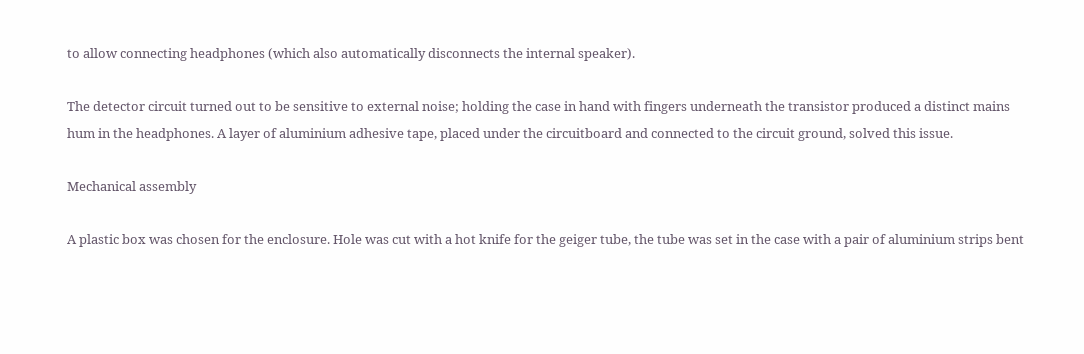to allow connecting headphones (which also automatically disconnects the internal speaker).

The detector circuit turned out to be sensitive to external noise; holding the case in hand with fingers underneath the transistor produced a distinct mains hum in the headphones. A layer of aluminium adhesive tape, placed under the circuitboard and connected to the circuit ground, solved this issue.

Mechanical assembly

A plastic box was chosen for the enclosure. Hole was cut with a hot knife for the geiger tube, the tube was set in the case with a pair of aluminium strips bent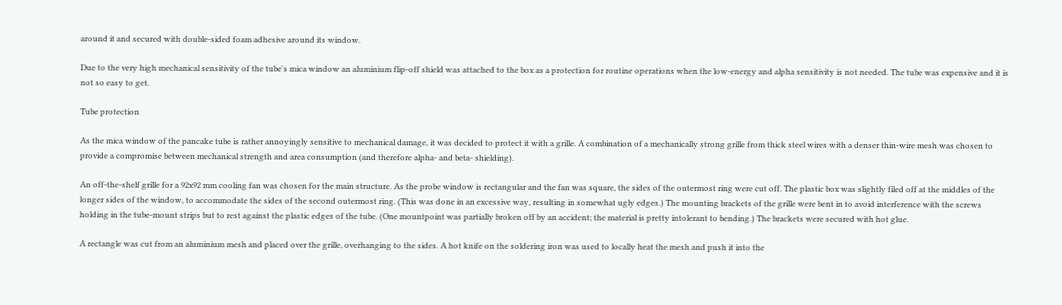around it and secured with double-sided foam adhesive around its window.

Due to the very high mechanical sensitivity of the tube's mica window an aluminium flip-off shield was attached to the box as a protection for routine operations when the low-energy and alpha sensitivity is not needed. The tube was expensive and it is not so easy to get.

Tube protection

As the mica window of the pancake tube is rather annoyingly sensitive to mechanical damage, it was decided to protect it with a grille. A combination of a mechanically strong grille from thick steel wires with a denser thin-wire mesh was chosen to provide a compromise between mechanical strength and area consumption (and therefore alpha- and beta- shielding).

An off-the-shelf grille for a 92x92 mm cooling fan was chosen for the main structure. As the probe window is rectangular and the fan was square, the sides of the outermost ring were cut off. The plastic box was slightly filed off at the middles of the longer sides of the window, to accommodate the sides of the second outermost ring. (This was done in an excessive way, resulting in somewhat ugly edges.) The mounting brackets of the grille were bent in to avoid interference with the screws holding in the tube-mount strips but to rest against the plastic edges of the tube. (One mountpoint was partially broken off by an accident; the material is pretty intolerant to bending.) The brackets were secured with hot glue.

A rectangle was cut from an aluminium mesh and placed over the grille, overhanging to the sides. A hot knife on the soldering iron was used to locally heat the mesh and push it into the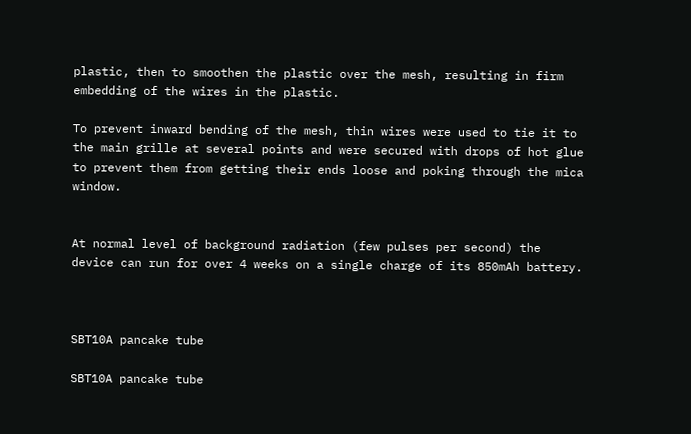plastic, then to smoothen the plastic over the mesh, resulting in firm embedding of the wires in the plastic.

To prevent inward bending of the mesh, thin wires were used to tie it to the main grille at several points and were secured with drops of hot glue to prevent them from getting their ends loose and poking through the mica window.


At normal level of background radiation (few pulses per second) the device can run for over 4 weeks on a single charge of its 850mAh battery.



SBT10A pancake tube

SBT10A pancake tube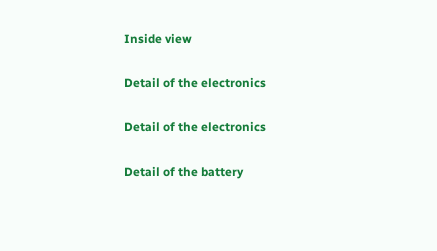Inside view

Detail of the electronics

Detail of the electronics

Detail of the battery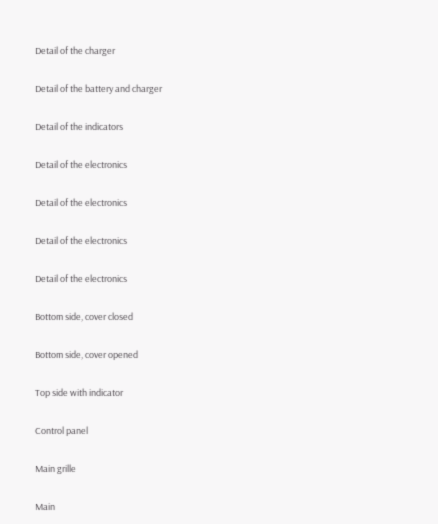Detail of the charger

Detail of the battery and charger

Detail of the indicators

Detail of the electronics

Detail of the electronics

Detail of the electronics

Detail of the electronics

Bottom side, cover closed

Bottom side, cover opened

Top side with indicator

Control panel

Main grille

Main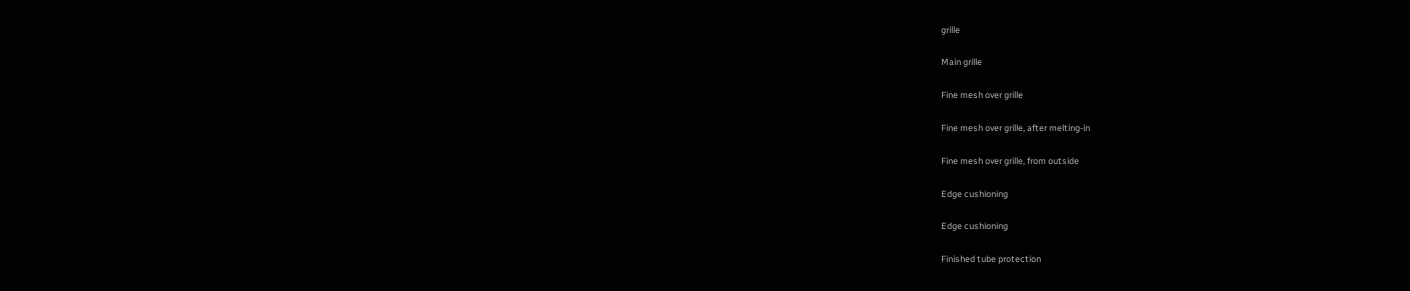grille

Main grille

Fine mesh over grille

Fine mesh over grille, after melting-in

Fine mesh over grille, from outside

Edge cushioning

Edge cushioning

Finished tube protection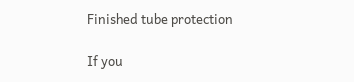Finished tube protection

If you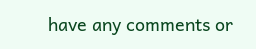have any comments or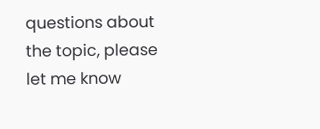questions about the topic, please let me know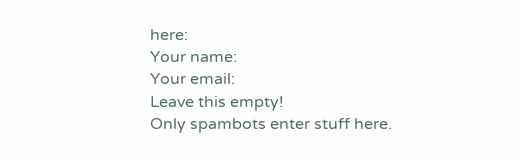here:
Your name:
Your email:
Leave this empty!
Only spambots enter stuff here.